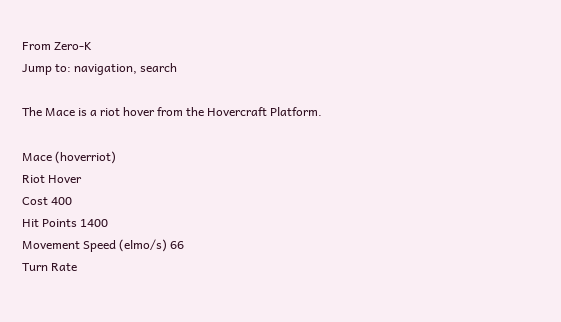From Zero-K
Jump to: navigation, search

The Mace is a riot hover from the Hovercraft Platform.

Mace (hoverriot)
Riot Hover
Cost 400
Hit Points 1400
Movement Speed (elmo/s) 66
Turn Rate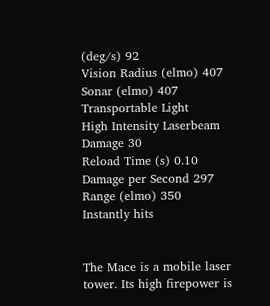(deg/s) 92
Vision Radius (elmo) 407
Sonar (elmo) 407
Transportable Light
High Intensity Laserbeam
Damage 30
Reload Time (s) 0.10
Damage per Second 297
Range (elmo) 350
Instantly hits


The Mace is a mobile laser tower. Its high firepower is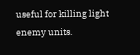useful for killing light enemy units.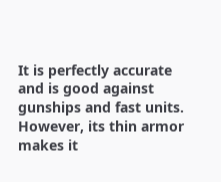It is perfectly accurate and is good against gunships and fast units. However, its thin armor makes it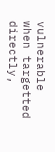vulnerable when targetted directly,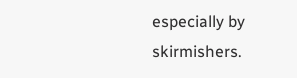especially by skirmishers.